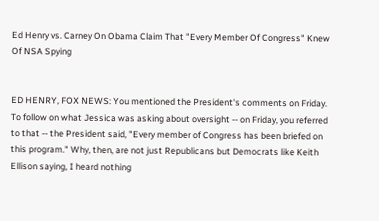Ed Henry vs. Carney On Obama Claim That "Every Member Of Congress" Knew Of NSA Spying


ED HENRY, FOX NEWS: You mentioned the President's comments on Friday. To follow on what Jessica was asking about oversight -- on Friday, you referred to that -- the President said, "Every member of Congress has been briefed on this program." Why, then, are not just Republicans but Democrats like Keith Ellison saying, I heard nothing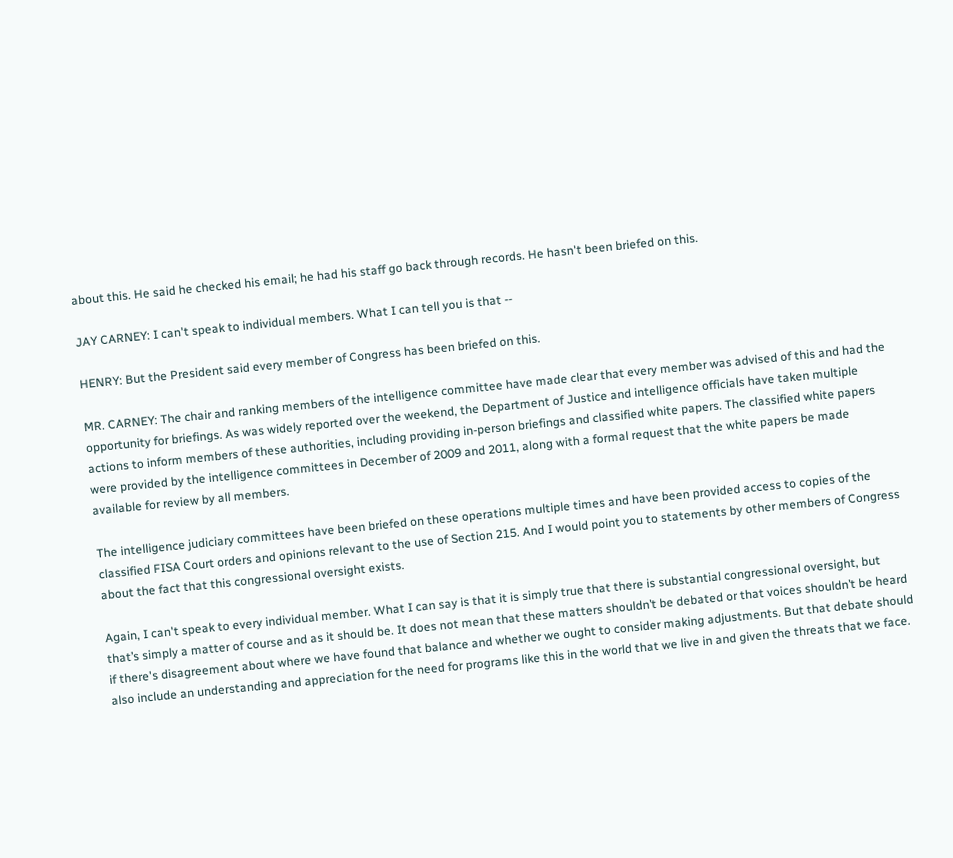about this. He said he checked his email; he had his staff go back through records. He hasn't been briefed on this.

JAY CARNEY: I can't speak to individual members. What I can tell you is that --

HENRY: But the President said every member of Congress has been briefed on this.

MR. CARNEY: The chair and ranking members of the intelligence committee have made clear that every member was advised of this and had the opportunity for briefings. As was widely reported over the weekend, the Department of Justice and intelligence officials have taken multiple actions to inform members of these authorities, including providing in-person briefings and classified white papers. The classified white papers were provided by the intelligence committees in December of 2009 and 2011, along with a formal request that the white papers be made available for review by all members.

The intelligence judiciary committees have been briefed on these operations multiple times and have been provided access to copies of the classified FISA Court orders and opinions relevant to the use of Section 215. And I would point you to statements by other members of Congress about the fact that this congressional oversight exists.

Again, I can't speak to every individual member. What I can say is that it is simply true that there is substantial congressional oversight, but that’s simply a matter of course and as it should be. It does not mean that these matters shouldn’t be debated or that voices shouldn’t be heard if there's disagreement about where we have found that balance and whether we ought to consider making adjustments. But that debate should also include an understanding and appreciation for the need for programs like this in the world that we live in and given the threats that we face.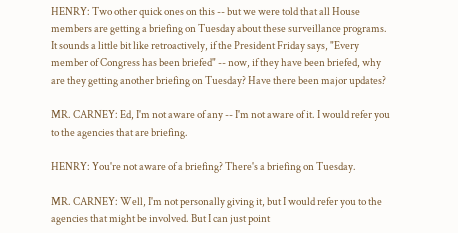HENRY: Two other quick ones on this -- but we were told that all House members are getting a briefing on Tuesday about these surveillance programs. It sounds a little bit like retroactively, if the President Friday says, "Every member of Congress has been briefed" -- now, if they have been briefed, why are they getting another briefing on Tuesday? Have there been major updates?

MR. CARNEY: Ed, I'm not aware of any -- I'm not aware of it. I would refer you to the agencies that are briefing.

HENRY: You're not aware of a briefing? There's a briefing on Tuesday.

MR. CARNEY: Well, I'm not personally giving it, but I would refer you to the agencies that might be involved. But I can just point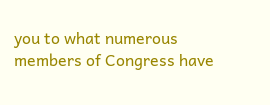you to what numerous members of Congress have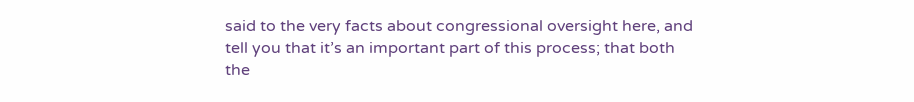said to the very facts about congressional oversight here, and tell you that it’s an important part of this process; that both the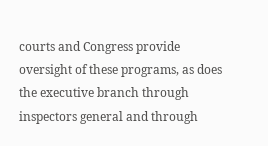courts and Congress provide oversight of these programs, as does the executive branch through inspectors general and through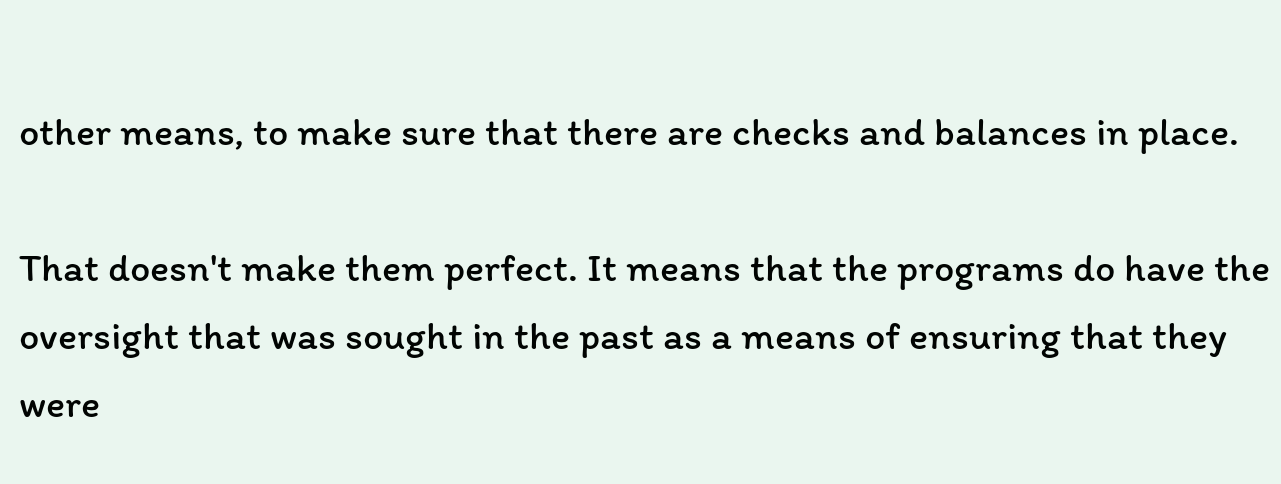other means, to make sure that there are checks and balances in place.

That doesn't make them perfect. It means that the programs do have the oversight that was sought in the past as a means of ensuring that they were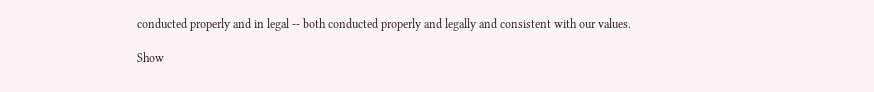conducted properly and in legal -- both conducted properly and legally and consistent with our values.

Show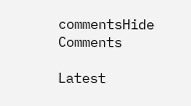commentsHide Comments

Latest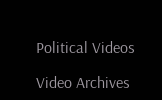Political Videos

Video Archives